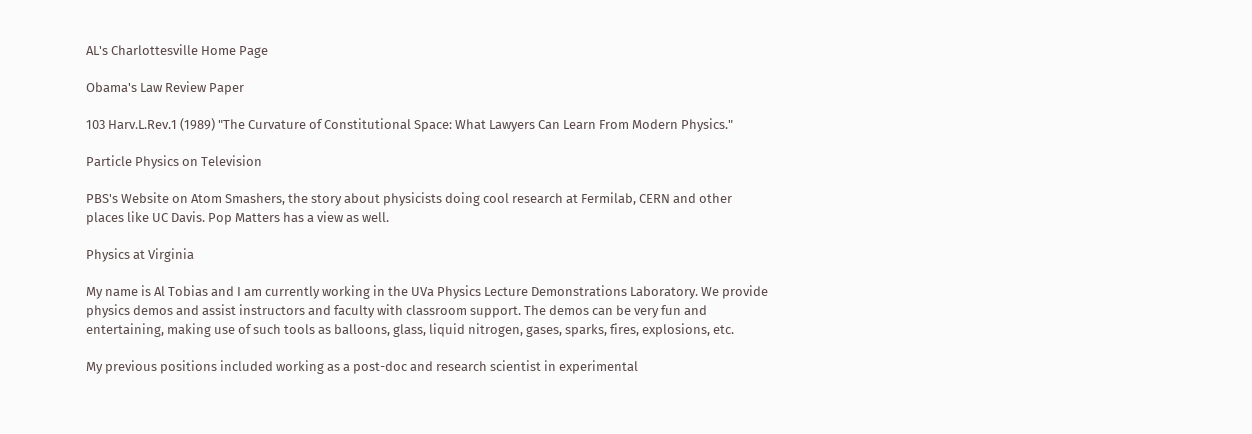AL's Charlottesville Home Page

Obama's Law Review Paper

103 Harv.L.Rev.1 (1989) "The Curvature of Constitutional Space: What Lawyers Can Learn From Modern Physics."

Particle Physics on Television

PBS's Website on Atom Smashers, the story about physicists doing cool research at Fermilab, CERN and other places like UC Davis. Pop Matters has a view as well.

Physics at Virginia

My name is Al Tobias and I am currently working in the UVa Physics Lecture Demonstrations Laboratory. We provide physics demos and assist instructors and faculty with classroom support. The demos can be very fun and entertaining, making use of such tools as balloons, glass, liquid nitrogen, gases, sparks, fires, explosions, etc.

My previous positions included working as a post-doc and research scientist in experimental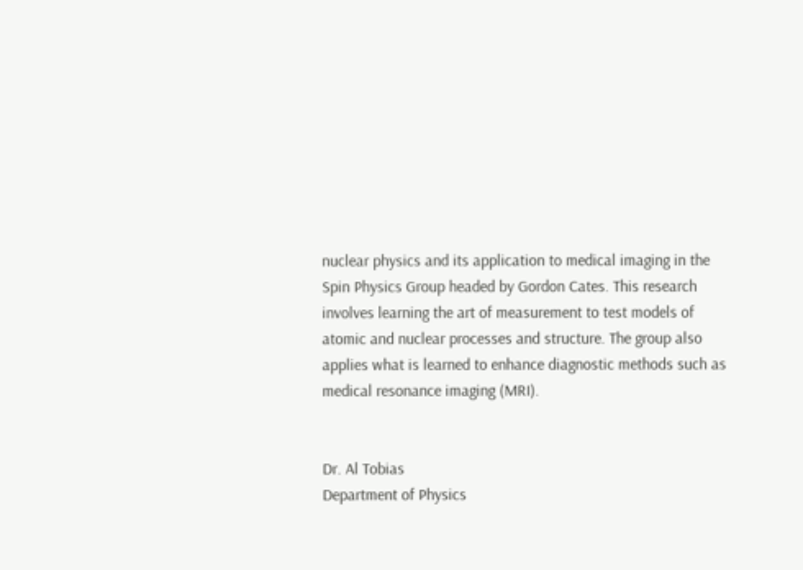nuclear physics and its application to medical imaging in the Spin Physics Group headed by Gordon Cates. This research involves learning the art of measurement to test models of atomic and nuclear processes and structure. The group also applies what is learned to enhance diagnostic methods such as medical resonance imaging (MRI).


Dr. Al Tobias
Department of Physics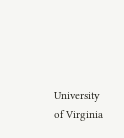University of Virginia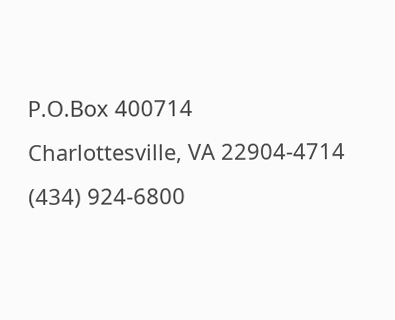P.O.Box 400714
Charlottesville, VA 22904-4714
(434) 924-6800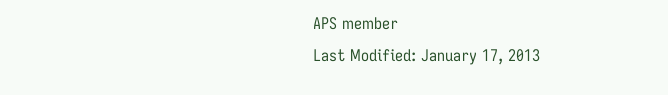APS member
Last Modified: January 17, 2013